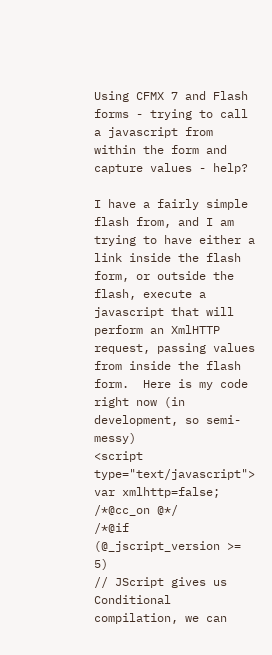Using CFMX 7 and Flash forms - trying to call a javascript from within the form and capture values - help?

I have a fairly simple flash from, and I am trying to have either a link inside the flash form, or outside the flash, execute a javascript that will perform an XmlHTTP request, passing values from inside the flash form.  Here is my code right now (in development, so semi-messy)
<script type="text/javascript">
var xmlhttp=false;
/*@cc_on @*/
/*@if (@_jscript_version >= 5)
// JScript gives us Conditional compilation, we can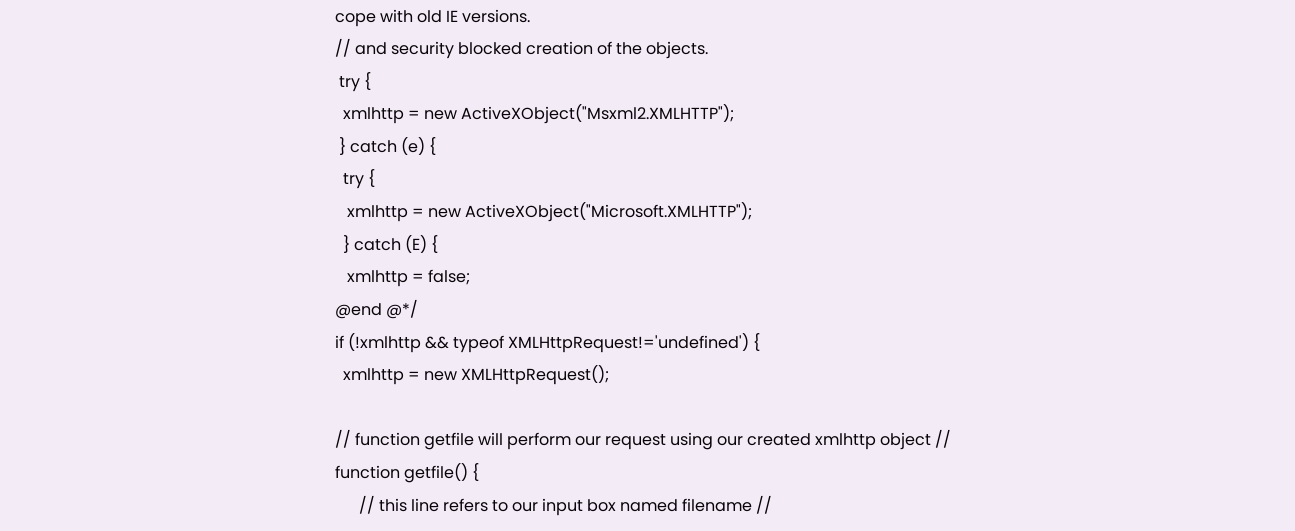cope with old IE versions.
// and security blocked creation of the objects.
 try {
  xmlhttp = new ActiveXObject("Msxml2.XMLHTTP");
 } catch (e) {
  try {
   xmlhttp = new ActiveXObject("Microsoft.XMLHTTP");
  } catch (E) {
   xmlhttp = false;
@end @*/
if (!xmlhttp && typeof XMLHttpRequest!='undefined') {
  xmlhttp = new XMLHttpRequest();

// function getfile will perform our request using our created xmlhttp object //
function getfile() {
      // this line refers to our input box named filename //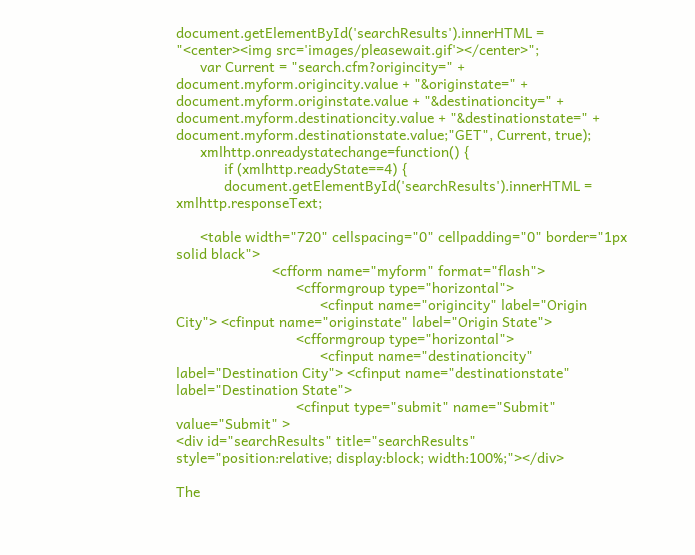document.getElementById('searchResults').innerHTML = "<center><img src='images/pleasewait.gif'></center>";
      var Current = "search.cfm?origincity=" + document.myform.origincity.value + "&originstate=" + document.myform.originstate.value + "&destinationcity=" + document.myform.destinationcity.value + "&destinationstate=" + document.myform.destinationstate.value;"GET", Current, true);
      xmlhttp.onreadystatechange=function() {
            if (xmlhttp.readyState==4) {
            document.getElementById('searchResults').innerHTML = xmlhttp.responseText;

      <table width="720" cellspacing="0" cellpadding="0" border="1px solid black">
                        <cfform name="myform" format="flash">
                              <cfformgroup type="horizontal">
                                    <cfinput name="origincity" label="Origin City"> <cfinput name="originstate" label="Origin State">
                              <cfformgroup type="horizontal">
                                    <cfinput name="destinationcity" label="Destination City"> <cfinput name="destinationstate" label="Destination State">
                              <cfinput type="submit" name="Submit" value="Submit" >
<div id="searchResults" title="searchResults" style="position:relative; display:block; width:100%;"></div>

The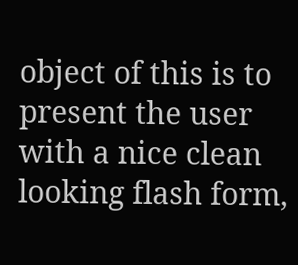object of this is to present the user with a nice clean looking flash form,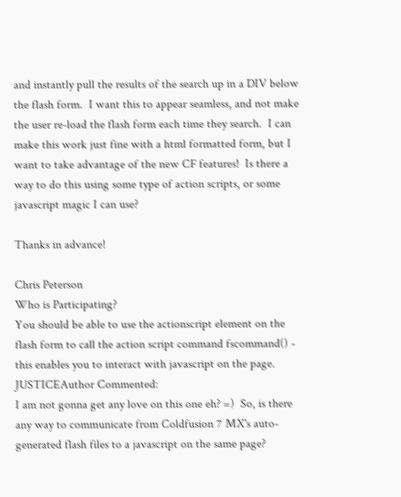and instantly pull the results of the search up in a DIV below the flash form.  I want this to appear seamless, and not make the user re-load the flash form each time they search.  I can make this work just fine with a html formatted form, but I want to take advantage of the new CF features!  Is there a way to do this using some type of action scripts, or some javascript magic I can use?

Thanks in advance!

Chris Peterson
Who is Participating?
You should be able to use the actionscript element on the flash form to call the action script command fscommand() - this enables you to interact with javascript on the page.
JUSTICEAuthor Commented:
I am not gonna get any love on this one eh? =)  So, is there any way to communicate from Coldfusion 7 MX's auto-generated flash files to a javascript on the same page?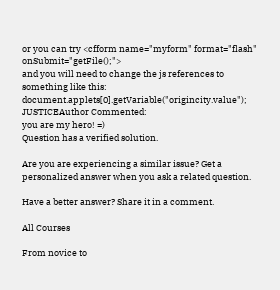or you can try <cfform name="myform" format="flash" onSubmit="getFile();">
and you will need to change the js references to something like this: document.applets[0].getVariable("origincity.value");
JUSTICEAuthor Commented:
you are my hero! =)
Question has a verified solution.

Are you are experiencing a similar issue? Get a personalized answer when you ask a related question.

Have a better answer? Share it in a comment.

All Courses

From novice to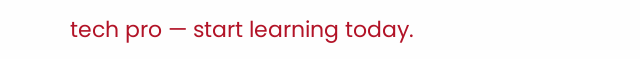tech pro — start learning today.